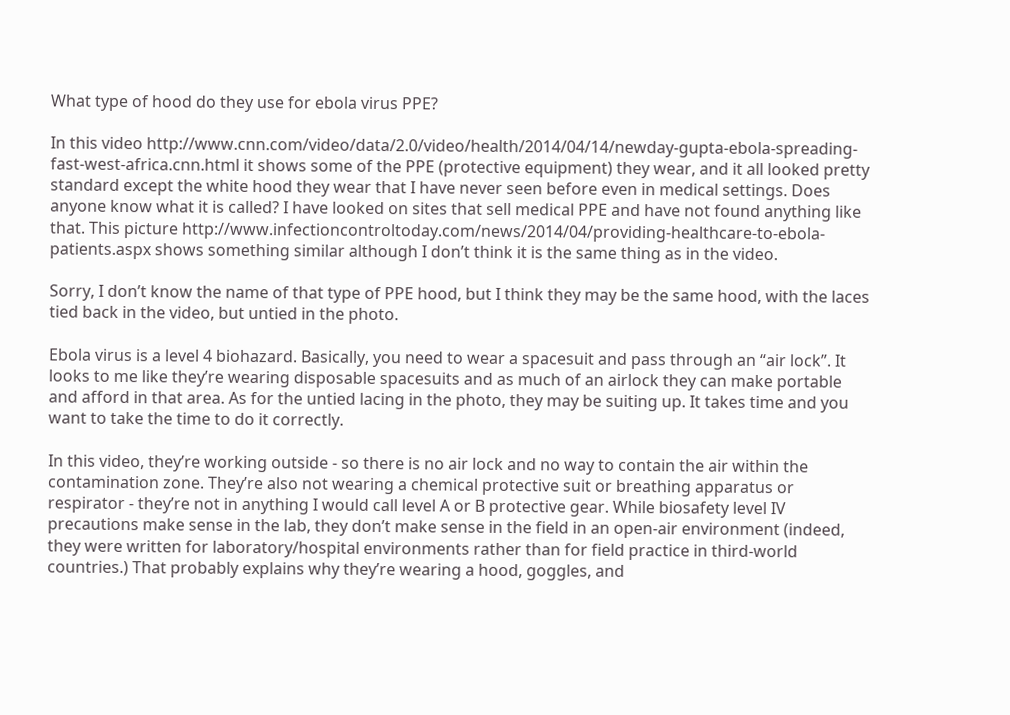What type of hood do they use for ebola virus PPE?

In this video http://www.cnn.com/video/data/2.0/video/health/2014/04/14/newday-gupta-ebola-spreading-fast-west-africa.cnn.html it shows some of the PPE (protective equipment) they wear, and it all looked pretty standard except the white hood they wear that I have never seen before even in medical settings. Does anyone know what it is called? I have looked on sites that sell medical PPE and have not found anything like that. This picture http://www.infectioncontroltoday.com/news/2014/04/providing-healthcare-to-ebola-patients.aspx shows something similar although I don’t think it is the same thing as in the video.

Sorry, I don’t know the name of that type of PPE hood, but I think they may be the same hood, with the laces tied back in the video, but untied in the photo.

Ebola virus is a level 4 biohazard. Basically, you need to wear a spacesuit and pass through an “air lock”. It looks to me like they’re wearing disposable spacesuits and as much of an airlock they can make portable and afford in that area. As for the untied lacing in the photo, they may be suiting up. It takes time and you want to take the time to do it correctly.

In this video, they’re working outside - so there is no air lock and no way to contain the air within the contamination zone. They’re also not wearing a chemical protective suit or breathing apparatus or respirator - they’re not in anything I would call level A or B protective gear. While biosafety level IV precautions make sense in the lab, they don’t make sense in the field in an open-air environment (indeed, they were written for laboratory/hospital environments rather than for field practice in third-world countries.) That probably explains why they’re wearing a hood, goggles, and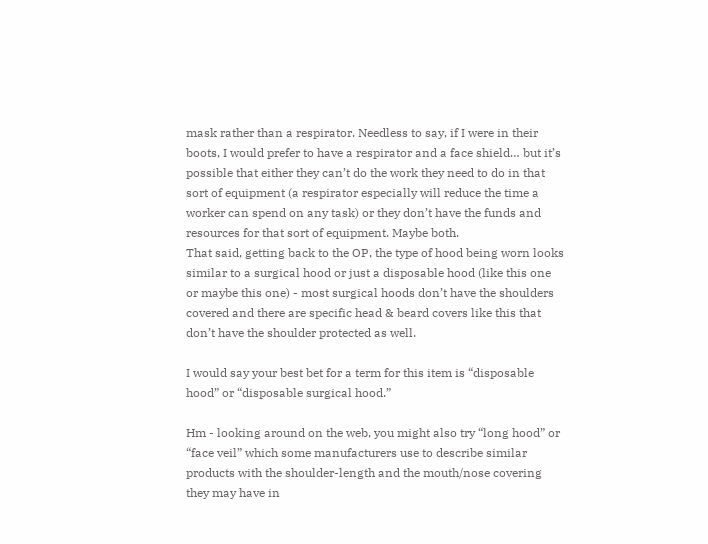mask rather than a respirator. Needless to say, if I were in their boots, I would prefer to have a respirator and a face shield… but it’s possible that either they can’t do the work they need to do in that sort of equipment (a respirator especially will reduce the time a worker can spend on any task) or they don’t have the funds and resources for that sort of equipment. Maybe both.
That said, getting back to the OP, the type of hood being worn looks similar to a surgical hood or just a disposable hood (like this one or maybe this one) - most surgical hoods don’t have the shoulders covered and there are specific head & beard covers like this that don’t have the shoulder protected as well.

I would say your best bet for a term for this item is “disposable hood” or “disposable surgical hood.”

Hm - looking around on the web, you might also try “long hood” or “face veil” which some manufacturers use to describe similar products with the shoulder-length and the mouth/nose covering they may have in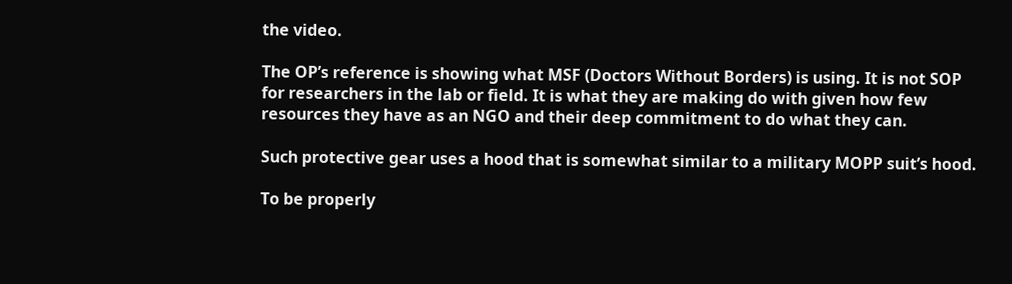the video.

The OP’s reference is showing what MSF (Doctors Without Borders) is using. It is not SOP for researchers in the lab or field. It is what they are making do with given how few resources they have as an NGO and their deep commitment to do what they can.

Such protective gear uses a hood that is somewhat similar to a military MOPP suit’s hood.

To be properly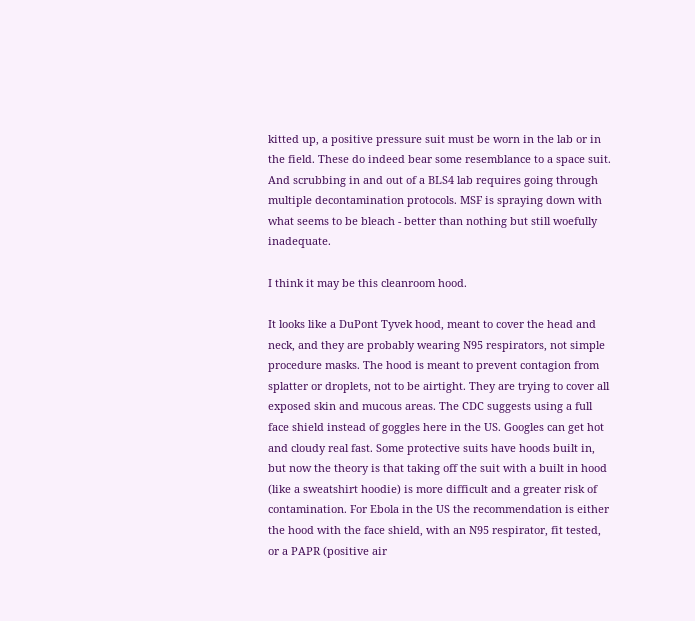kitted up, a positive pressure suit must be worn in the lab or in the field. These do indeed bear some resemblance to a space suit. And scrubbing in and out of a BLS4 lab requires going through multiple decontamination protocols. MSF is spraying down with what seems to be bleach - better than nothing but still woefully inadequate.

I think it may be this cleanroom hood.

It looks like a DuPont Tyvek hood, meant to cover the head and neck, and they are probably wearing N95 respirators, not simple procedure masks. The hood is meant to prevent contagion from splatter or droplets, not to be airtight. They are trying to cover all exposed skin and mucous areas. The CDC suggests using a full face shield instead of goggles here in the US. Googles can get hot and cloudy real fast. Some protective suits have hoods built in, but now the theory is that taking off the suit with a built in hood (like a sweatshirt hoodie) is more difficult and a greater risk of contamination. For Ebola in the US the recommendation is either the hood with the face shield, with an N95 respirator, fit tested, or a PAPR (positive air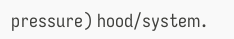pressure) hood/system.